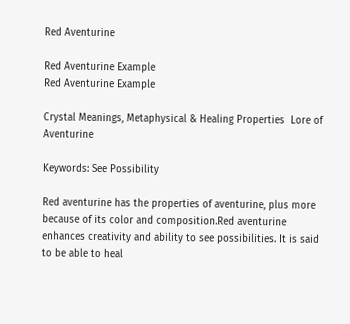Red Aventurine

Red Aventurine Example
Red Aventurine Example

Crystal Meanings, Metaphysical & Healing Properties  Lore of Aventurine

Keywords: See Possibility

Red aventurine has the properties of aventurine, plus more because of its color and composition.Red aventurine enhances creativity and ability to see possibilities. It is said to be able to heal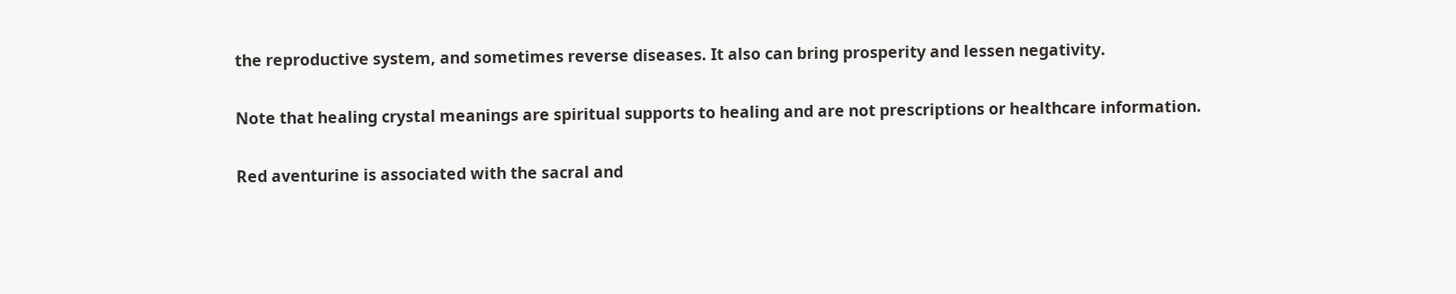the reproductive system, and sometimes reverse diseases. It also can bring prosperity and lessen negativity.

Note that healing crystal meanings are spiritual supports to healing and are not prescriptions or healthcare information.

Red aventurine is associated with the sacral and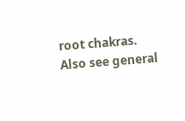root chakras. Also see general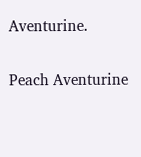Aventurine.


Peach Aventurine